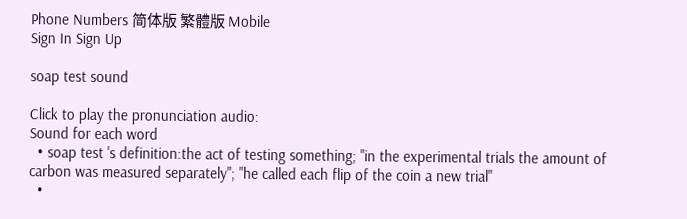Phone Numbers 简体版 繁體版 Mobile
Sign In Sign Up

soap test sound

Click to play the pronunciation audio:
Sound for each word
  • soap test 's definition:the act of testing something; "in the experimental trials the amount of carbon was measured separately"; "he called each flip of the coin a new trial"
  •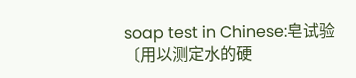soap test in Chinese:皂试验〔用以测定水的硬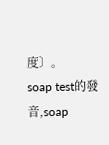度〕。
soap test的發音,soap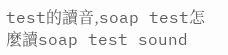test的讀音,soap test怎麼讀soap test sound